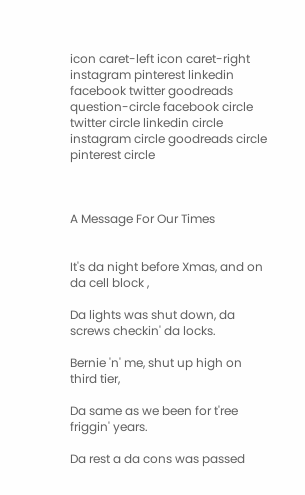icon caret-left icon caret-right instagram pinterest linkedin facebook twitter goodreads question-circle facebook circle twitter circle linkedin circle instagram circle goodreads circle pinterest circle



A Message For Our Times


It's da night before Xmas, and on da cell block ,

Da lights was shut down, da screws checkin' da locks.

Bernie 'n' me, shut up high on third tier,

Da same as we been for t'ree friggin' years.

Da rest a da cons was passed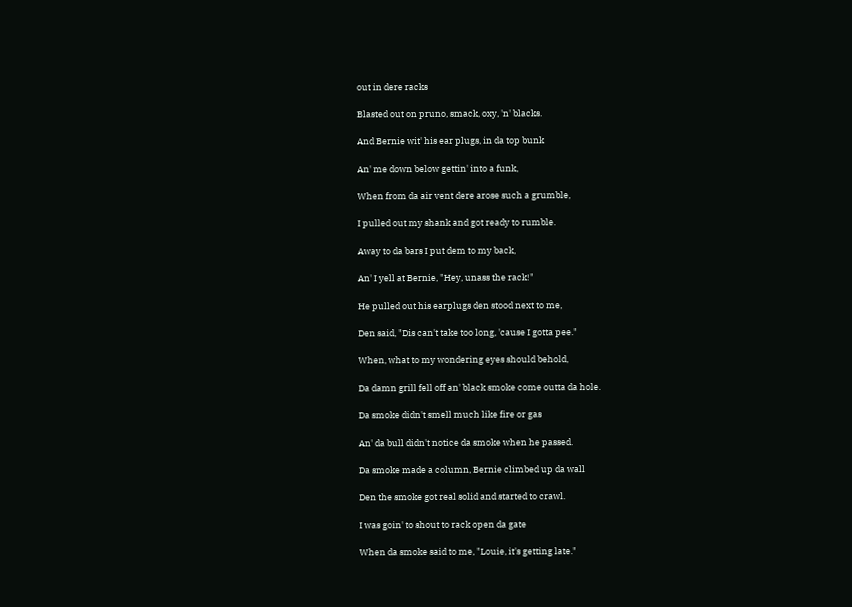out in dere racks

Blasted out on pruno, smack, oxy, 'n' blacks.

And Bernie wit' his ear plugs, in da top bunk

An' me down below gettin' into a funk,

When from da air vent dere arose such a grumble,

I pulled out my shank and got ready to rumble.

Away to da bars I put dem to my back,

An' I yell at Bernie, "Hey, unass the rack!"

He pulled out his earplugs den stood next to me,

Den said, "Dis can't take too long, 'cause I gotta pee."

When, what to my wondering eyes should behold,

Da damn grill fell off an' black smoke come outta da hole.

Da smoke didn't smell much like fire or gas

An' da bull didn't notice da smoke when he passed.

Da smoke made a column, Bernie climbed up da wall

Den the smoke got real solid and started to crawl.

I was goin' to shout to rack open da gate

When da smoke said to me, "Louie, it's getting late."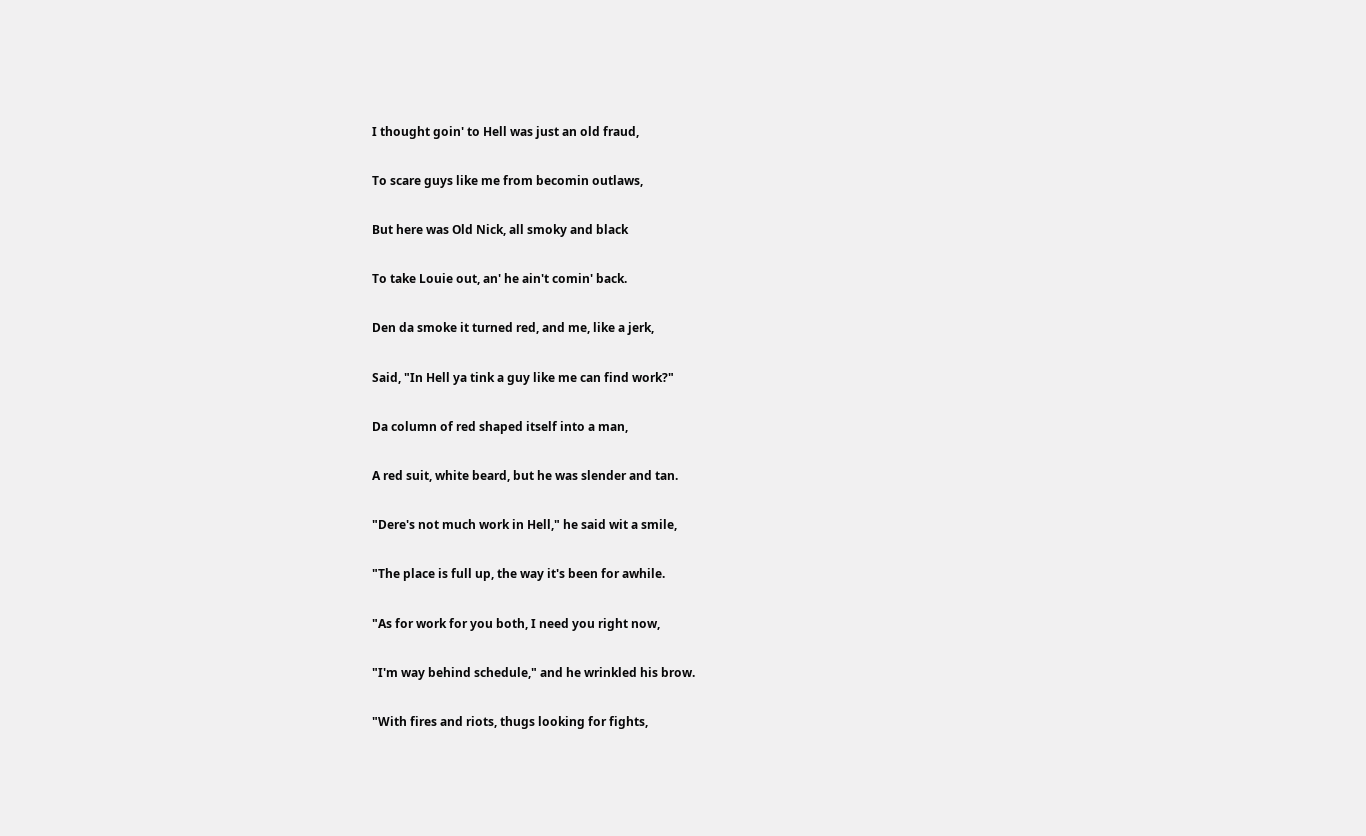I thought goin' to Hell was just an old fraud,

To scare guys like me from becomin outlaws,

But here was Old Nick, all smoky and black

To take Louie out, an' he ain't comin' back.

Den da smoke it turned red, and me, like a jerk,

Said, "In Hell ya tink a guy like me can find work?"

Da column of red shaped itself into a man,

A red suit, white beard, but he was slender and tan.

"Dere's not much work in Hell," he said wit a smile,

"The place is full up, the way it's been for awhile.

"As for work for you both, I need you right now,

"I'm way behind schedule," and he wrinkled his brow.

"With fires and riots, thugs looking for fights,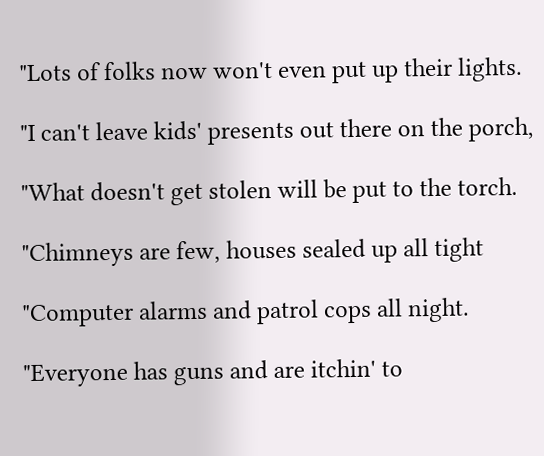"Lots of folks now won't even put up their lights.

"I can't leave kids' presents out there on the porch,

"What doesn't get stolen will be put to the torch.

"Chimneys are few, houses sealed up all tight

"Computer alarms and patrol cops all night.

"Everyone has guns and are itchin' to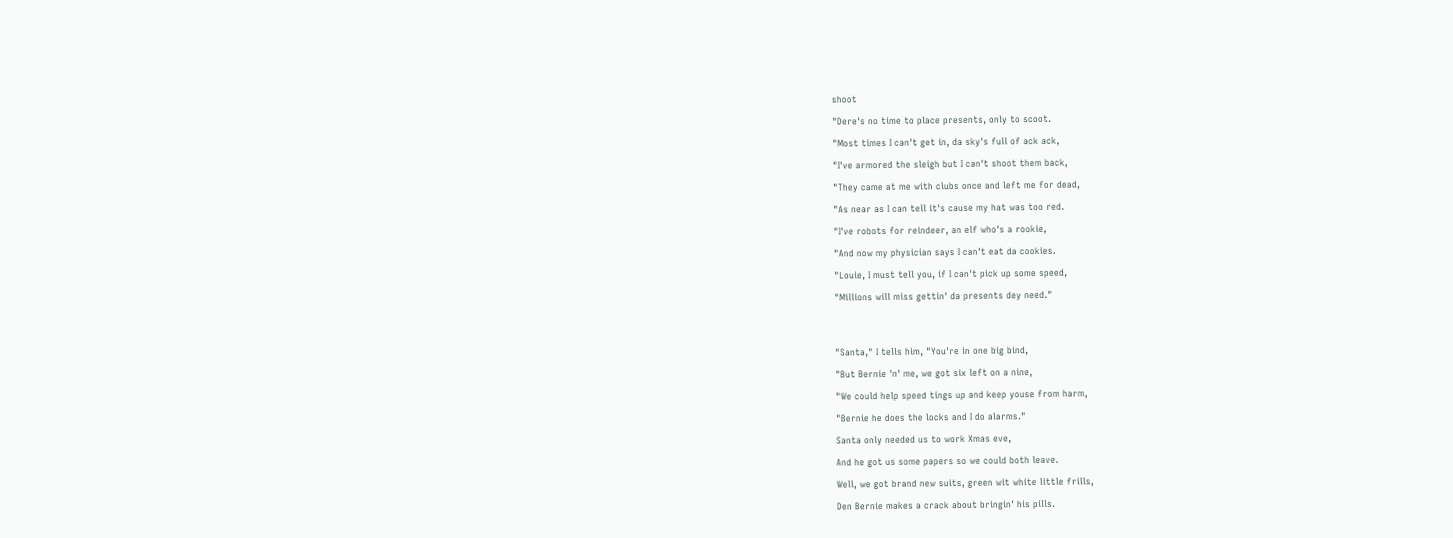shoot

"Dere's no time to place presents, only to scoot.

"Most times I can't get in, da sky's full of ack ack,

"I've armored the sleigh but I can't shoot them back,

"They came at me with clubs once and left me for dead,

"As near as I can tell it's cause my hat was too red.

"I've robots for reindeer, an elf who's a rookie,

"And now my physician says I can't eat da cookies.

"Louie, I must tell you, if I can't pick up some speed,

"Millions will miss gettin' da presents dey need."




"Santa," I tells him, "You're in one big bind,

"But Bernie 'n' me, we got six left on a nine,

"We could help speed tings up and keep youse from harm,

"Bernie he does the locks and I do alarms."

Santa only needed us to work Xmas eve,

And he got us some papers so we could both leave.

Well, we got brand new suits, green wit white little frills,

Den Bernie makes a crack about bringin' his pills.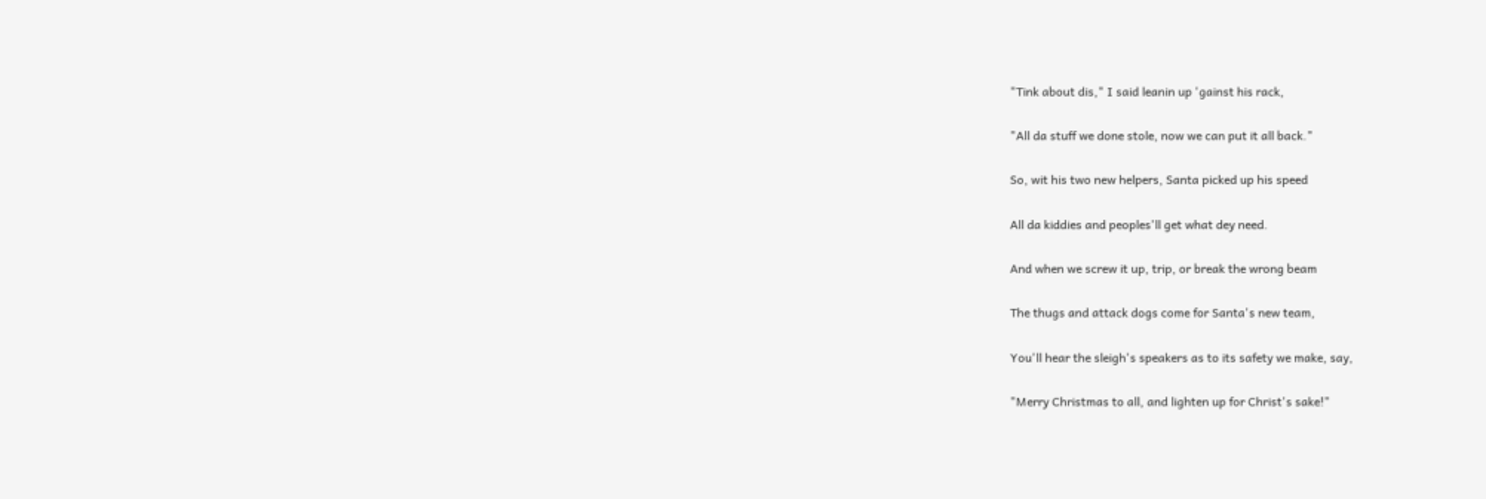"Tink about dis," I said leanin up 'gainst his rack,

"All da stuff we done stole, now we can put it all back."

So, wit his two new helpers, Santa picked up his speed

All da kiddies and peoples'll get what dey need.

And when we screw it up, trip, or break the wrong beam

The thugs and attack dogs come for Santa's new team,

You'll hear the sleigh's speakers as to its safety we make, say,

"Merry Christmas to all, and lighten up for Christ's sake!"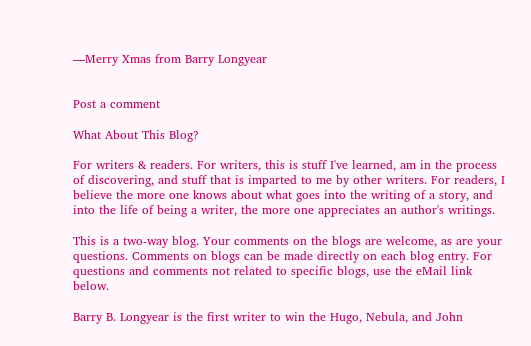—Merry Xmas from Barry Longyear


Post a comment

What About This Blog?

For writers & readers. For writers, this is stuff I've learned, am in the process of discovering, and stuff that is imparted to me by other writers. For readers, I believe the more one knows about what goes into the writing of a story, and into the life of being a writer, the more one appreciates an author's writings.

This is a two-way blog. Your comments on the blogs are welcome, as are your questions. Comments on blogs can be made directly on each blog entry. For questions and comments not related to specific blogs, use the eMail link below.

Barry B. Longyear is the first writer to win the Hugo, Nebula, and John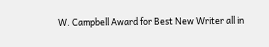W. Campbell Award for Best New Writer all in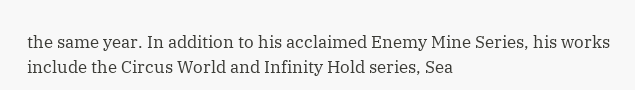the same year. In addition to his acclaimed Enemy Mine Series, his works include the Circus World and Infinity Hold series, Sea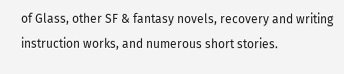of Glass, other SF & fantasy novels, recovery and writing instruction works, and numerous short stories.